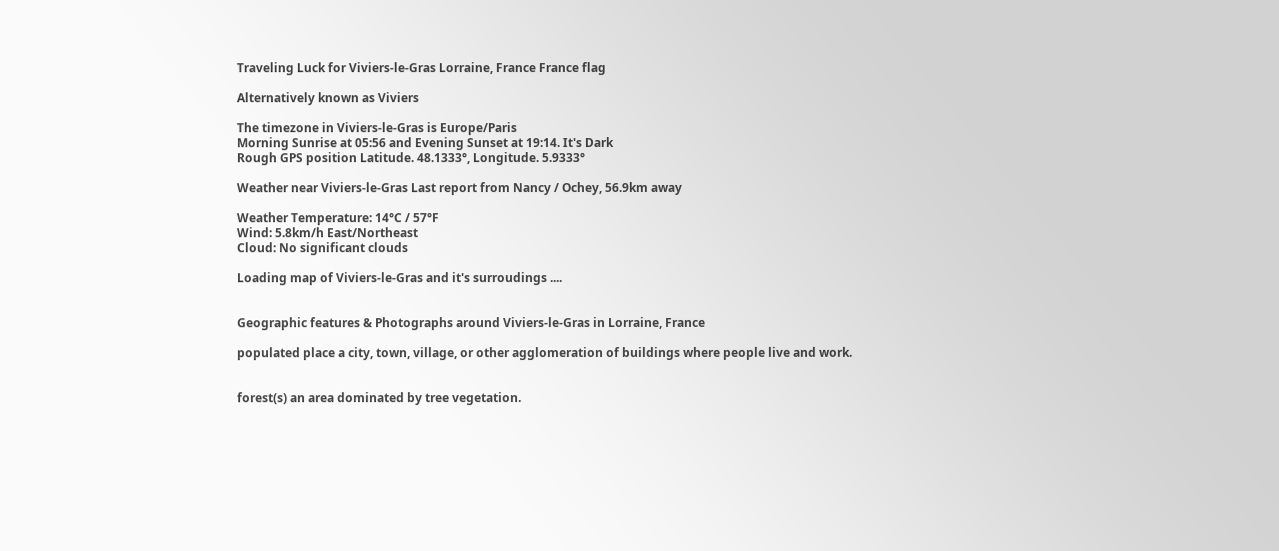Traveling Luck for Viviers-le-Gras Lorraine, France France flag

Alternatively known as Viviers

The timezone in Viviers-le-Gras is Europe/Paris
Morning Sunrise at 05:56 and Evening Sunset at 19:14. It's Dark
Rough GPS position Latitude. 48.1333°, Longitude. 5.9333°

Weather near Viviers-le-Gras Last report from Nancy / Ochey, 56.9km away

Weather Temperature: 14°C / 57°F
Wind: 5.8km/h East/Northeast
Cloud: No significant clouds

Loading map of Viviers-le-Gras and it's surroudings ....


Geographic features & Photographs around Viviers-le-Gras in Lorraine, France

populated place a city, town, village, or other agglomeration of buildings where people live and work.


forest(s) an area dominated by tree vegetation.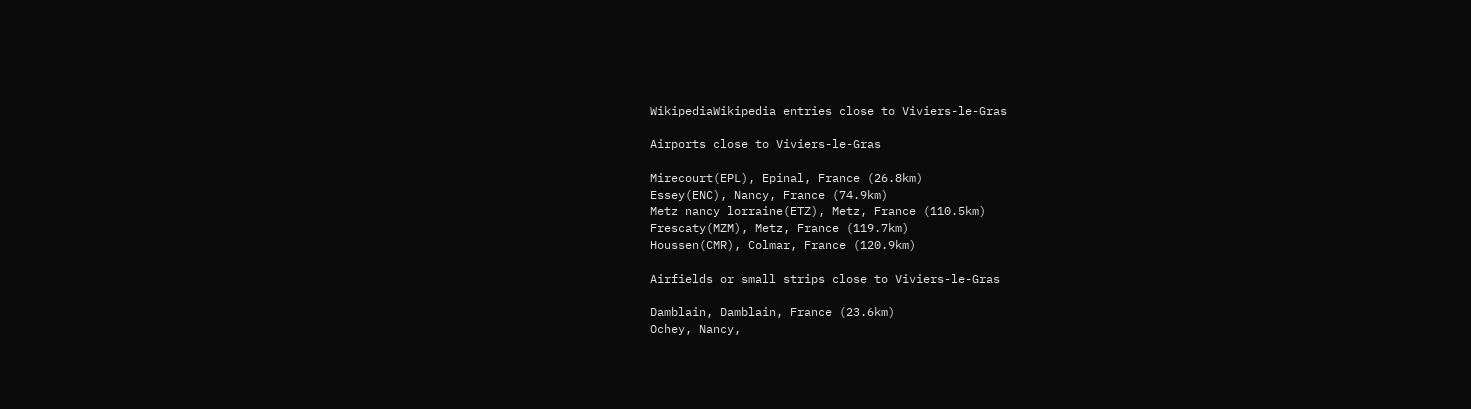WikipediaWikipedia entries close to Viviers-le-Gras

Airports close to Viviers-le-Gras

Mirecourt(EPL), Epinal, France (26.8km)
Essey(ENC), Nancy, France (74.9km)
Metz nancy lorraine(ETZ), Metz, France (110.5km)
Frescaty(MZM), Metz, France (119.7km)
Houssen(CMR), Colmar, France (120.9km)

Airfields or small strips close to Viviers-le-Gras

Damblain, Damblain, France (23.6km)
Ochey, Nancy,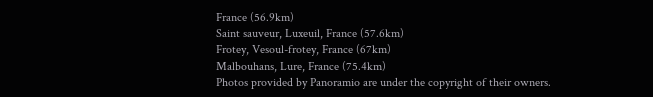France (56.9km)
Saint sauveur, Luxeuil, France (57.6km)
Frotey, Vesoul-frotey, France (67km)
Malbouhans, Lure, France (75.4km)
Photos provided by Panoramio are under the copyright of their owners.